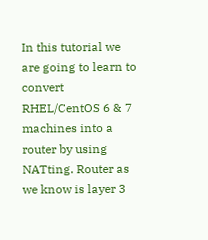In this tutorial we are going to learn to convert RHEL/CentOS 6 & 7 machines into a router by using NATting. Router as we know is layer 3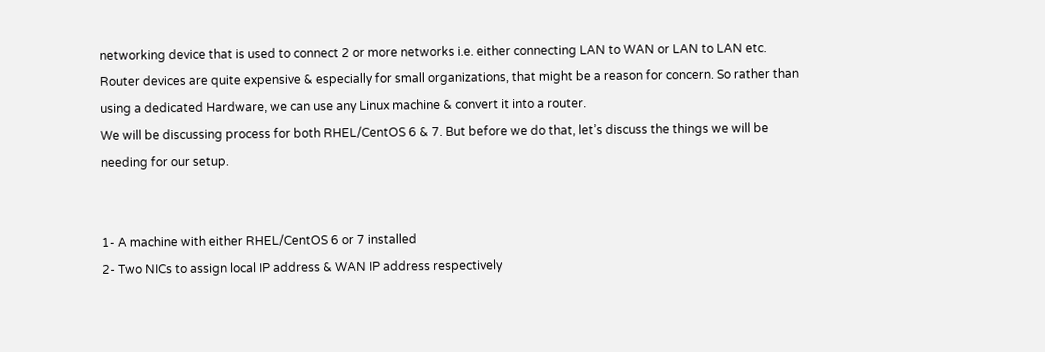networking device that is used to connect 2 or more networks i.e. either connecting LAN to WAN or LAN to LAN etc. Router devices are quite expensive & especially for small organizations, that might be a reason for concern. So rather than using a dedicated Hardware, we can use any Linux machine & convert it into a router.
We will be discussing process for both RHEL/CentOS 6 & 7. But before we do that, let’s discuss the things we will be needing for our setup.


1- A machine with either RHEL/CentOS 6 or 7 installed
2- Two NICs to assign local IP address & WAN IP address respectively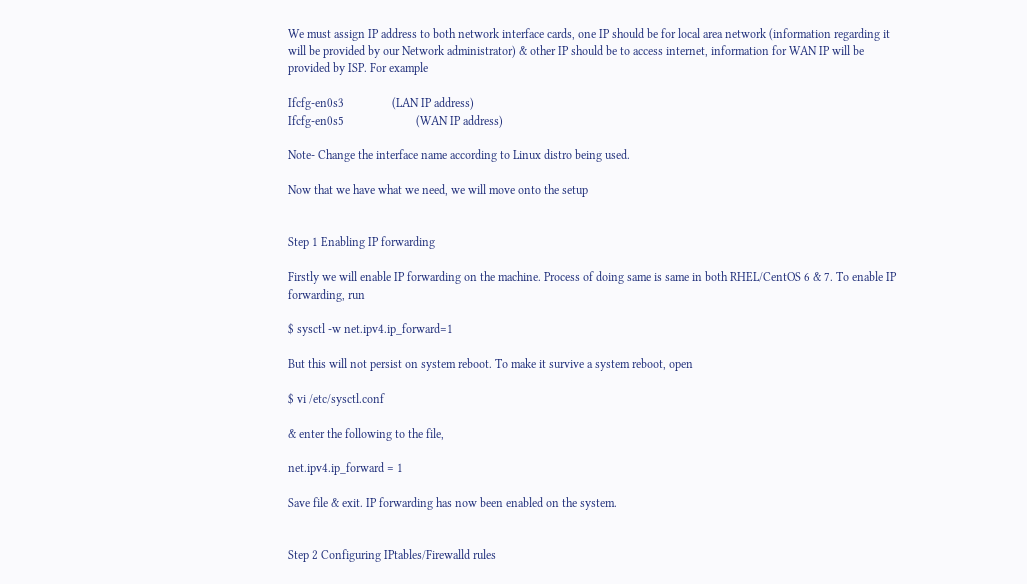We must assign IP address to both network interface cards, one IP should be for local area network (information regarding it will be provided by our Network administrator) & other IP should be to access internet, information for WAN IP will be provided by ISP. For example

Ifcfg-en0s3                (LAN IP address)
Ifcfg-en0s5                        (WAN IP address)

Note- Change the interface name according to Linux distro being used.

Now that we have what we need, we will move onto the setup


Step 1 Enabling IP forwarding

Firstly we will enable IP forwarding on the machine. Process of doing same is same in both RHEL/CentOS 6 & 7. To enable IP forwarding, run

$ sysctl -w net.ipv4.ip_forward=1

But this will not persist on system reboot. To make it survive a system reboot, open

$ vi /etc/sysctl.conf

& enter the following to the file,

net.ipv4.ip_forward = 1

Save file & exit. IP forwarding has now been enabled on the system.


Step 2 Configuring IPtables/Firewalld rules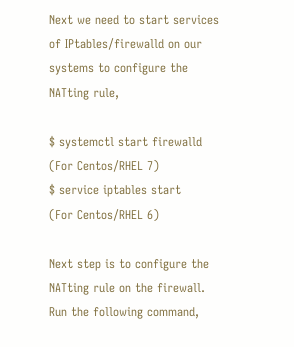Next we need to start services of IPtables/firewalld on our systems to configure the NATting rule,

$ systemctl start firewalld              (For Centos/RHEL 7)
$ service iptables start                     (For Centos/RHEL 6)

Next step is to configure the NATting rule on the firewall. Run the following command,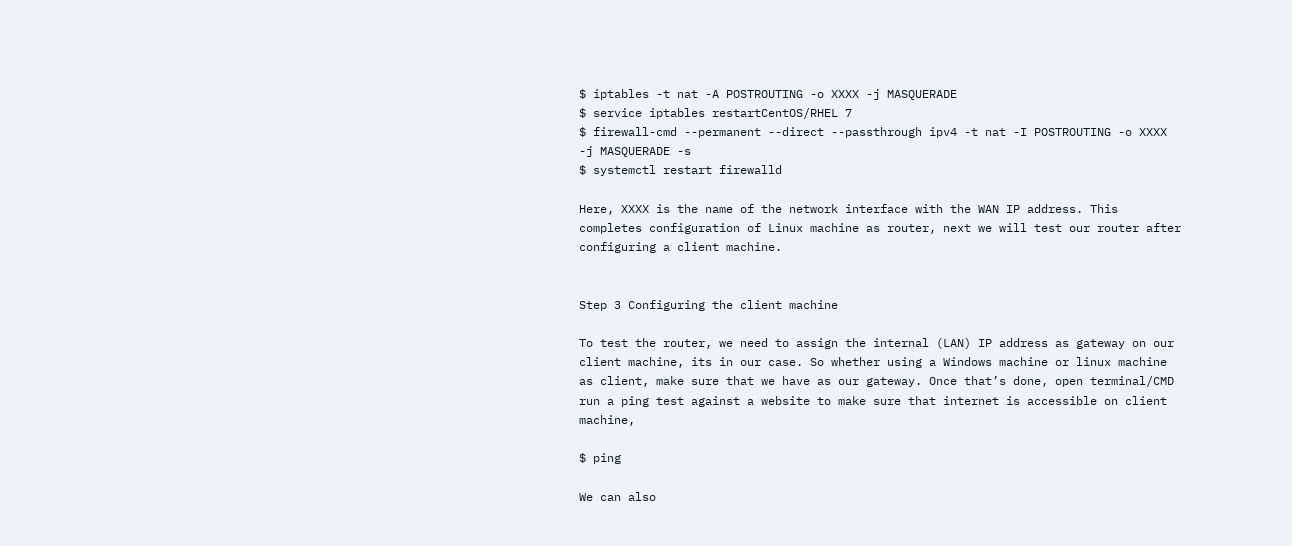$ iptables -t nat -A POSTROUTING -o XXXX -j MASQUERADE
$ service iptables restartCentOS/RHEL 7
$ firewall-cmd --permanent --direct --passthrough ipv4 -t nat -I POSTROUTING -o XXXX -j MASQUERADE -s
$ systemctl restart firewalld

Here, XXXX is the name of the network interface with the WAN IP address. This completes configuration of Linux machine as router, next we will test our router after configuring a client machine.


Step 3 Configuring the client machine

To test the router, we need to assign the internal (LAN) IP address as gateway on our client machine, its in our case. So whether using a Windows machine or linux machine as client, make sure that we have as our gateway. Once that’s done, open terminal/CMD run a ping test against a website to make sure that internet is accessible on client machine,

$ ping

We can also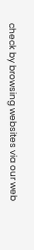check by browsing websites via our web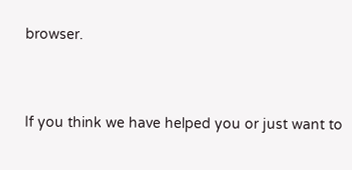browser.


If you think we have helped you or just want to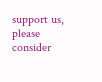support us, please consider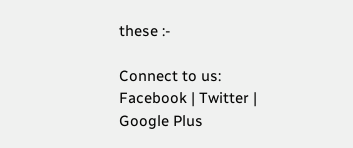these :-

Connect to us: Facebook | Twitter | Google Plus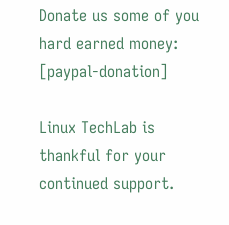Donate us some of you hard earned money: [paypal-donation]

Linux TechLab is thankful for your continued support.